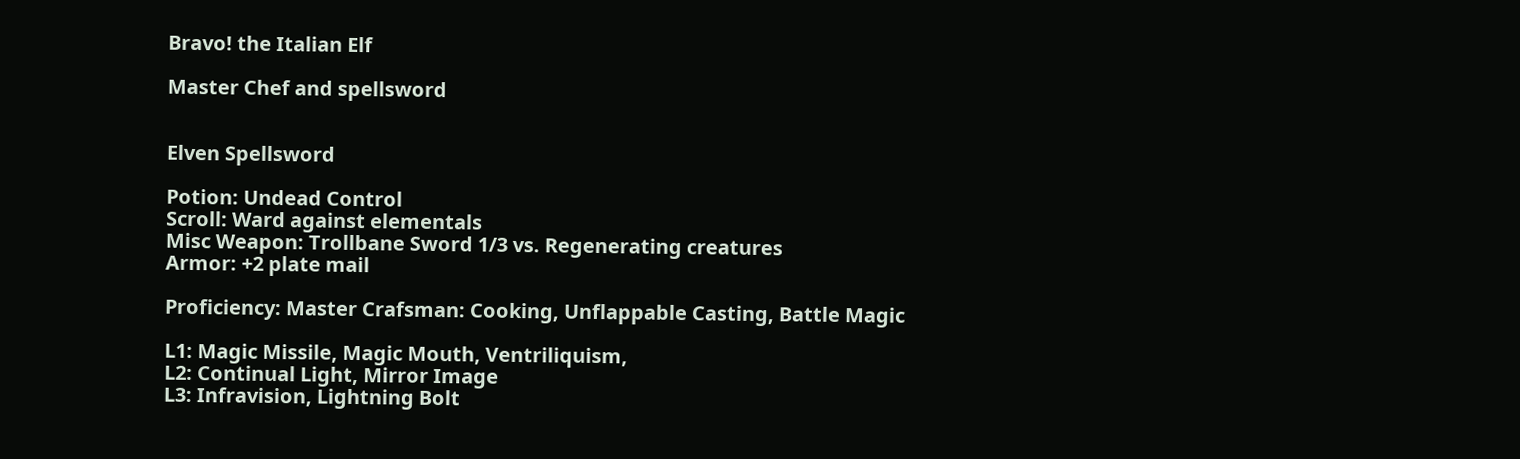Bravo! the Italian Elf

Master Chef and spellsword


Elven Spellsword

Potion: Undead Control
Scroll: Ward against elementals
Misc Weapon: Trollbane Sword 1/3 vs. Regenerating creatures
Armor: +2 plate mail

Proficiency: Master Crafsman: Cooking, Unflappable Casting, Battle Magic

L1: Magic Missile, Magic Mouth, Ventriliquism,
L2: Continual Light, Mirror Image
L3: Infravision, Lightning Bolt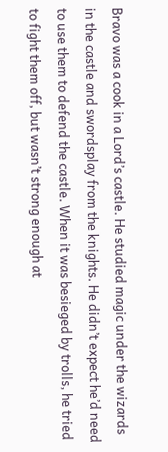Bravo was a cook in a Lord’s castle. He studied magic under the wizards in the castle and swordsplay from the knights. He didn’t expect he’d need to use them to defend the castle. When it was besieged by trolls, he tried to fight them off, but wasn’t strong enough at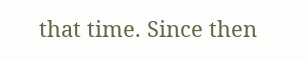that time. Since then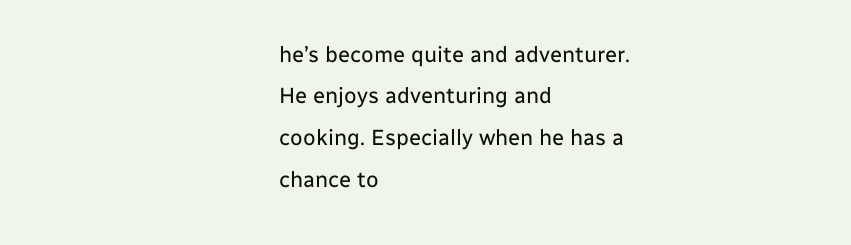he’s become quite and adventurer.
He enjoys adventuring and cooking. Especially when he has a chance to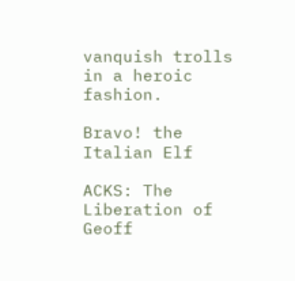vanquish trolls in a heroic fashion.

Bravo! the Italian Elf

ACKS: The Liberation of Geoff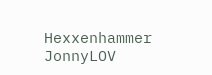Hexxenhammer JonnyLOV